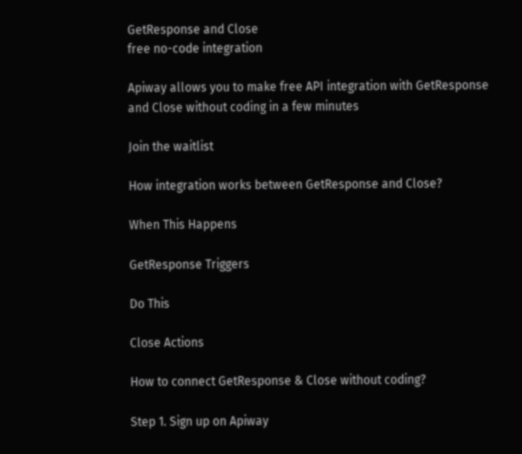GetResponse and Close
free no-code integration

Apiway allows you to make free API integration with GetResponse and Close without coding in a few minutes

Join the waitlist

How integration works between GetResponse and Close?

When This Happens

GetResponse Triggers

Do This

Close Actions

How to connect GetResponse & Close without coding?

Step 1. Sign up on Apiway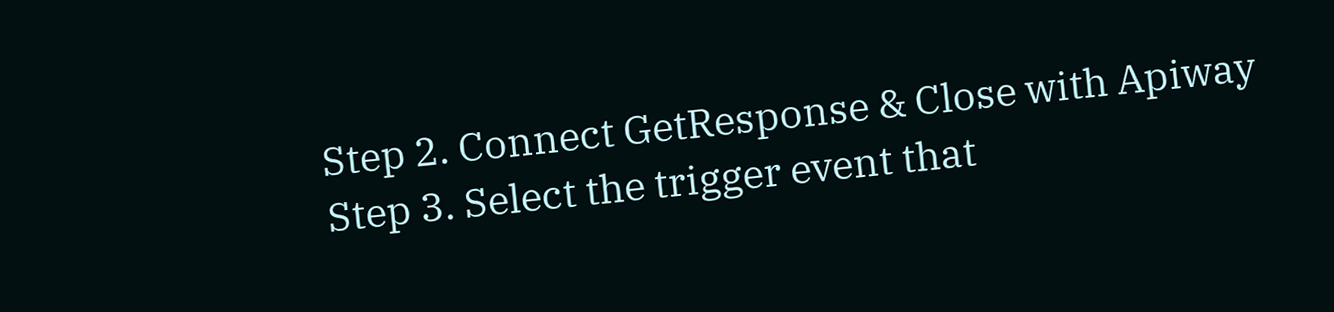Step 2. Connect GetResponse & Close with Apiway
Step 3. Select the trigger event that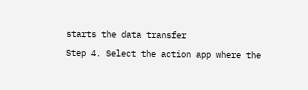starts the data transfer
Step 4. Select the action app where the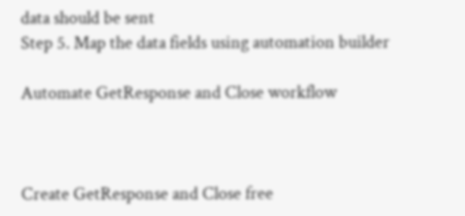data should be sent
Step 5. Map the data fields using automation builder

Automate GetResponse and Close workflow



Create GetResponse and Close free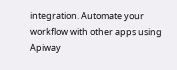integration. Automate your workflow with other apps using Apiway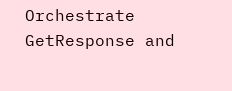Orchestrate GetResponse and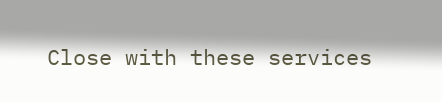Close with these services